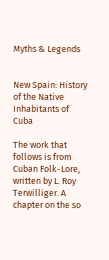Myths & Legends


New Spain: History of the Native Inhabitants of Cuba

The work that follows is from Cuban Folk-Lore, written by L. Roy Terwilliger. A chapter on the so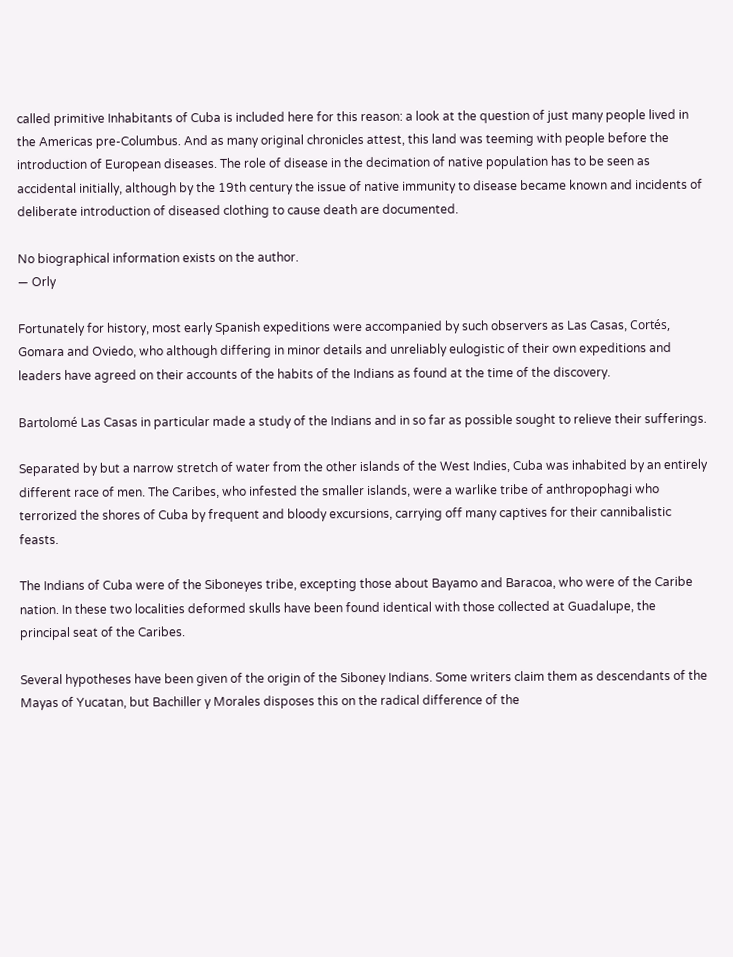called primitive Inhabitants of Cuba is included here for this reason: a look at the question of just many people lived in the Americas pre-Columbus. And as many original chronicles attest, this land was teeming with people before the introduction of European diseases. The role of disease in the decimation of native population has to be seen as accidental initially, although by the 19th century the issue of native immunity to disease became known and incidents of deliberate introduction of diseased clothing to cause death are documented.

No biographical information exists on the author.
— Orly

Fortunately for history, most early Spanish expeditions were accompanied by such observers as Las Casas, Cortés, Gomara and Oviedo, who although differing in minor details and unreliably eulogistic of their own expeditions and leaders have agreed on their accounts of the habits of the Indians as found at the time of the discovery.

Bartolomé Las Casas in particular made a study of the Indians and in so far as possible sought to relieve their sufferings.

Separated by but a narrow stretch of water from the other islands of the West Indies, Cuba was inhabited by an entirely different race of men. The Caribes, who infested the smaller islands, were a warlike tribe of anthropophagi who terrorized the shores of Cuba by frequent and bloody excursions, carrying off many captives for their cannibalistic feasts.

The Indians of Cuba were of the Siboneyes tribe, excepting those about Bayamo and Baracoa, who were of the Caribe nation. In these two localities deformed skulls have been found identical with those collected at Guadalupe, the principal seat of the Caribes.

Several hypotheses have been given of the origin of the Siboney Indians. Some writers claim them as descendants of the Mayas of Yucatan, but Bachiller y Morales disposes this on the radical difference of the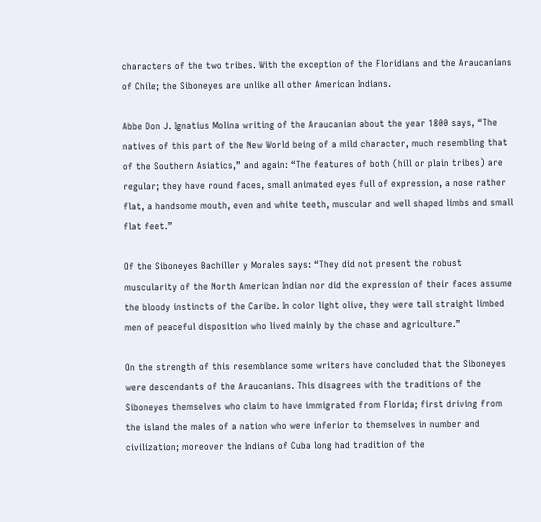characters of the two tribes. With the exception of the Floridians and the Araucanians of Chile; the Siboneyes are unlike all other American Indians.

Abbe Don J. Ignatius Molina writing of the Araucanian about the year 1800 says, “The natives of this part of the New World being of a mild character, much resembling that of the Southern Asiatics,” and again: “The features of both (hill or plain tribes) are regular; they have round faces, small animated eyes full of expression, a nose rather flat, a handsome mouth, even and white teeth, muscular and well shaped limbs and small flat feet.”

Of the Siboneyes Bachiller y Morales says: “They did not present the robust muscularity of the North American Indian nor did the expression of their faces assume the bloody instincts of the Caribe. In color light olive, they were tall straight limbed men of peaceful disposition who lived mainly by the chase and agriculture.”

On the strength of this resemblance some writers have concluded that the Siboneyes were descendants of the Araucanians. This disagrees with the traditions of the Siboneyes themselves who claim to have immigrated from Florida; first driving from the island the males of a nation who were inferior to themselves in number and civilization; moreover the Indians of Cuba long had tradition of the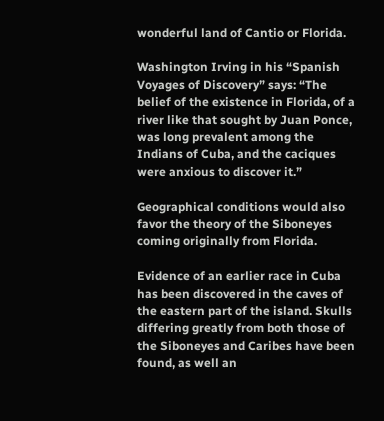wonderful land of Cantio or Florida.

Washington Irving in his “Spanish Voyages of Discovery” says: “The belief of the existence in Florida, of a river like that sought by Juan Ponce, was long prevalent among the Indians of Cuba, and the caciques were anxious to discover it.”

Geographical conditions would also favor the theory of the Siboneyes coming originally from Florida.

Evidence of an earlier race in Cuba has been discovered in the caves of the eastern part of the island. Skulls differing greatly from both those of the Siboneyes and Caribes have been found, as well an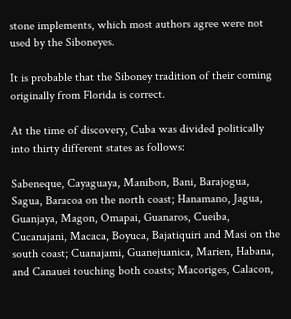stone implements, which most authors agree were not used by the Siboneyes.

It is probable that the Siboney tradition of their coming originally from Florida is correct.

At the time of discovery, Cuba was divided politically into thirty different states as follows:

Sabeneque, Cayaguaya, Manibon, Bani, Barajogua, Sagua, Baracoa on the north coast; Hanamano, Jagua, Guanjaya, Magon, Omapai, Guanaros, Cueiba, Cucanajani, Macaca, Boyuca, Bajatiquiri and Masi on the south coast; Cuanajami, Guanejuanica, Marien, Habana, and Canauei touching both coasts; Macoriges, Calacon,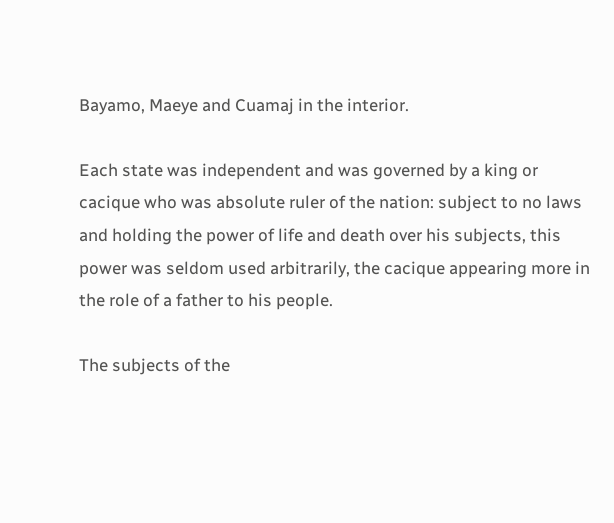Bayamo, Maeye and Cuamaj in the interior.

Each state was independent and was governed by a king or cacique who was absolute ruler of the nation: subject to no laws and holding the power of life and death over his subjects, this power was seldom used arbitrarily, the cacique appearing more in the role of a father to his people.

The subjects of the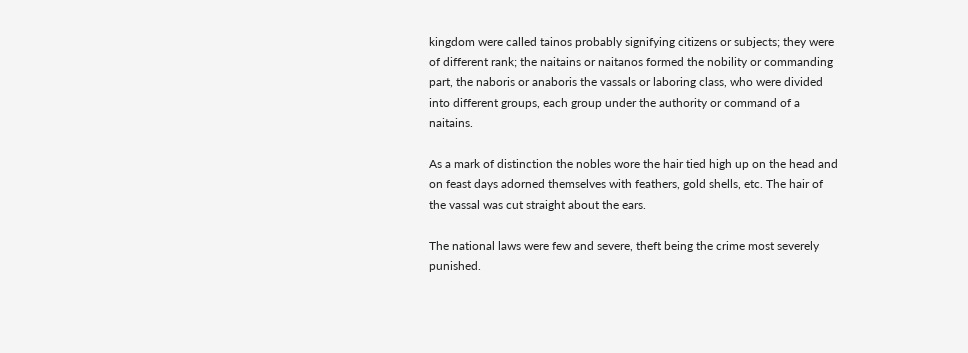kingdom were called tainos probably signifying citizens or subjects; they were of different rank; the naitains or naitanos formed the nobility or commanding part, the naboris or anaboris the vassals or laboring class, who were divided into different groups, each group under the authority or command of a naitains.

As a mark of distinction the nobles wore the hair tied high up on the head and on feast days adorned themselves with feathers, gold shells, etc. The hair of the vassal was cut straight about the ears.

The national laws were few and severe, theft being the crime most severely punished.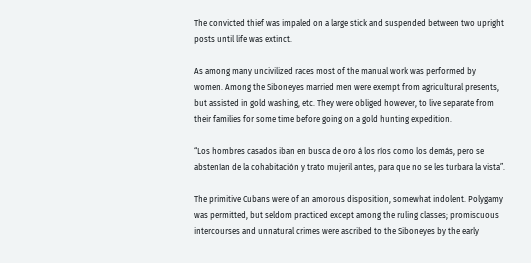The convicted thief was impaled on a large stick and suspended between two upright posts until life was extinct.

As among many uncivilized races most of the manual work was performed by women. Among the Siboneyes married men were exempt from agricultural presents, but assisted in gold washing, etc. They were obliged however, to live separate from their families for some time before going on a gold hunting expedition.

“Los hombres casados iban en busca de oro á los ríos como los demás, pero se abstenían de la cohabitación y trato mujeril antes, para que no se les turbara la vista”.

The primitive Cubans were of an amorous disposition, somewhat indolent. Polygamy was permitted, but seldom practiced except among the ruling classes; promiscuous intercourses and unnatural crimes were ascribed to the Siboneyes by the early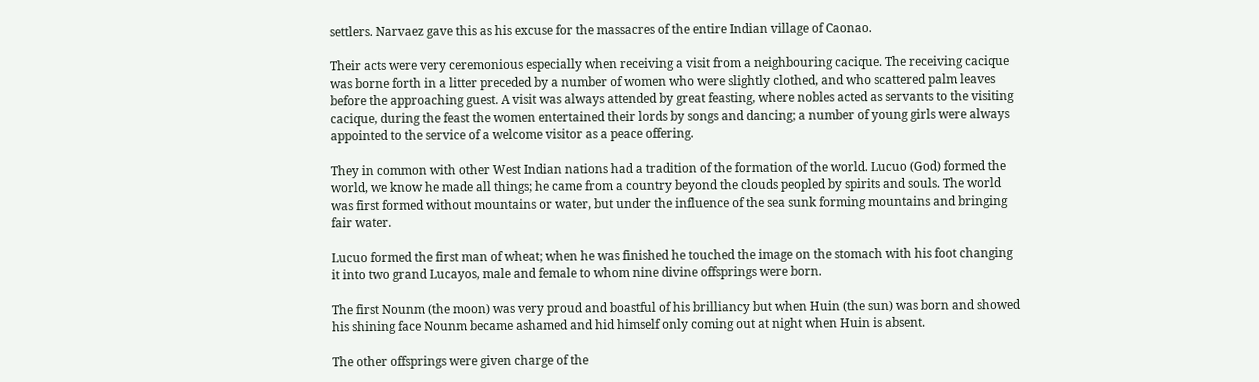settlers. Narvaez gave this as his excuse for the massacres of the entire Indian village of Caonao.

Their acts were very ceremonious especially when receiving a visit from a neighbouring cacique. The receiving cacique was borne forth in a litter preceded by a number of women who were slightly clothed, and who scattered palm leaves before the approaching guest. A visit was always attended by great feasting, where nobles acted as servants to the visiting cacique, during the feast the women entertained their lords by songs and dancing; a number of young girls were always appointed to the service of a welcome visitor as a peace offering.

They in common with other West Indian nations had a tradition of the formation of the world. Lucuo (God) formed the world, we know he made all things; he came from a country beyond the clouds peopled by spirits and souls. The world was first formed without mountains or water, but under the influence of the sea sunk forming mountains and bringing fair water.

Lucuo formed the first man of wheat; when he was finished he touched the image on the stomach with his foot changing it into two grand Lucayos, male and female to whom nine divine offsprings were born.

The first Nounm (the moon) was very proud and boastful of his brilliancy but when Huin (the sun) was born and showed his shining face Nounm became ashamed and hid himself only coming out at night when Huin is absent.

The other offsprings were given charge of the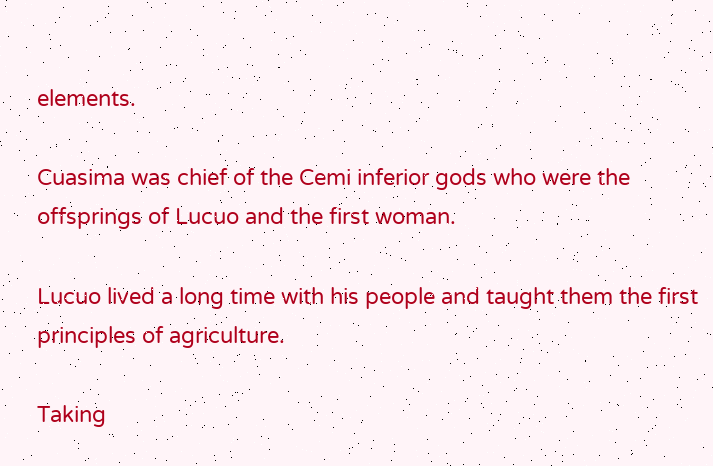elements.

Cuasima was chief of the Cemi inferior gods who were the offsprings of Lucuo and the first woman.

Lucuo lived a long time with his people and taught them the first principles of agriculture.

Taking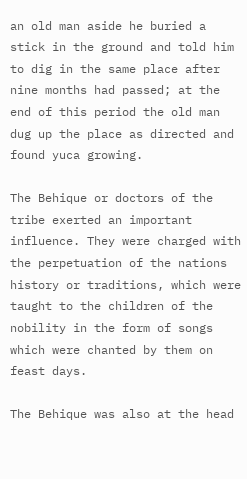an old man aside he buried a stick in the ground and told him to dig in the same place after nine months had passed; at the end of this period the old man dug up the place as directed and found yuca growing.

The Behique or doctors of the tribe exerted an important influence. They were charged with the perpetuation of the nations history or traditions, which were taught to the children of the nobility in the form of songs which were chanted by them on feast days.

The Behique was also at the head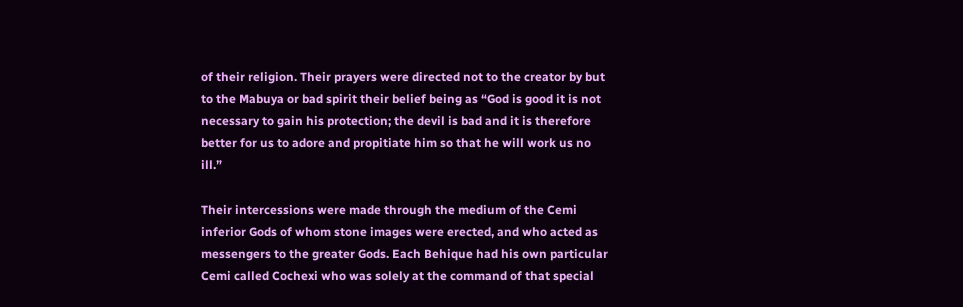of their religion. Their prayers were directed not to the creator by but to the Mabuya or bad spirit their belief being as “God is good it is not necessary to gain his protection; the devil is bad and it is therefore better for us to adore and propitiate him so that he will work us no ill.”

Their intercessions were made through the medium of the Cemi inferior Gods of whom stone images were erected, and who acted as messengers to the greater Gods. Each Behique had his own particular Cemi called Cochexi who was solely at the command of that special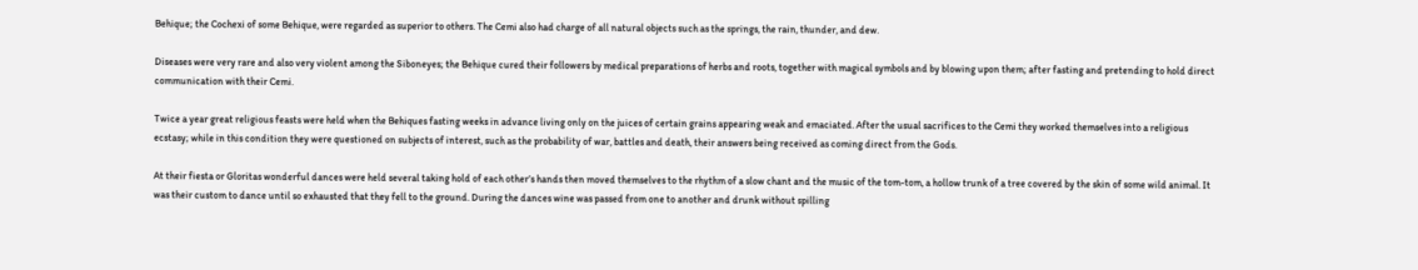Behique; the Cochexi of some Behique, were regarded as superior to others. The Cemi also had charge of all natural objects such as the springs, the rain, thunder, and dew.

Diseases were very rare and also very violent among the Siboneyes; the Behique cured their followers by medical preparations of herbs and roots, together with magical symbols and by blowing upon them; after fasting and pretending to hold direct communication with their Cemi.

Twice a year great religious feasts were held when the Behiques fasting weeks in advance living only on the juices of certain grains appearing weak and emaciated. After the usual sacrifices to the Cemi they worked themselves into a religious ecstasy; while in this condition they were questioned on subjects of interest, such as the probability of war, battles and death, their answers being received as coming direct from the Gods.

At their fiesta or Gloritas wonderful dances were held several taking hold of each other’s hands then moved themselves to the rhythm of a slow chant and the music of the tom-tom, a hollow trunk of a tree covered by the skin of some wild animal. It was their custom to dance until so exhausted that they fell to the ground. During the dances wine was passed from one to another and drunk without spilling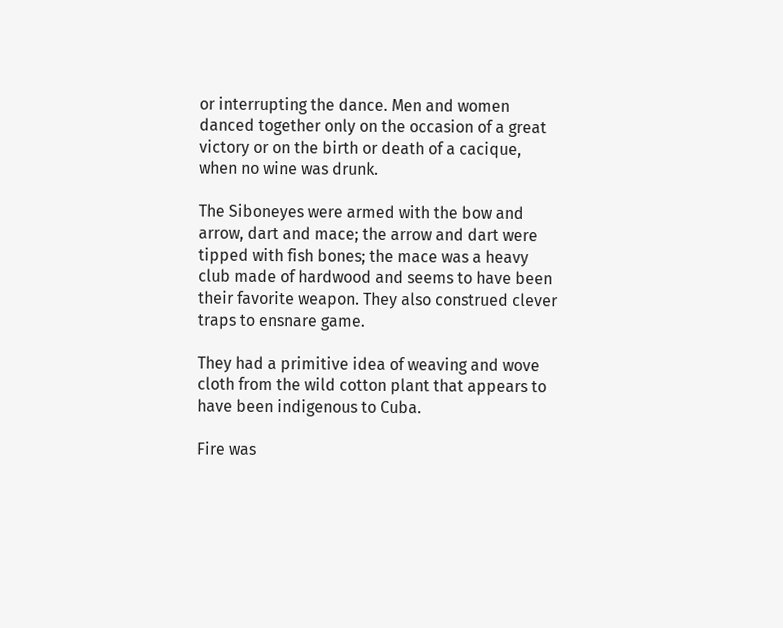or interrupting the dance. Men and women danced together only on the occasion of a great victory or on the birth or death of a cacique, when no wine was drunk.

The Siboneyes were armed with the bow and arrow, dart and mace; the arrow and dart were tipped with fish bones; the mace was a heavy club made of hardwood and seems to have been their favorite weapon. They also construed clever traps to ensnare game.

They had a primitive idea of weaving and wove cloth from the wild cotton plant that appears to have been indigenous to Cuba.

Fire was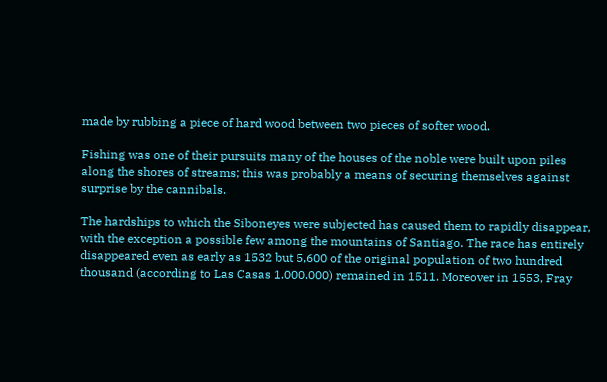made by rubbing a piece of hard wood between two pieces of softer wood.

Fishing was one of their pursuits many of the houses of the noble were built upon piles along the shores of streams; this was probably a means of securing themselves against surprise by the cannibals.

The hardships to which the Siboneyes were subjected has caused them to rapidly disappear, with the exception a possible few among the mountains of Santiago. The race has entirely disappeared even as early as 1532 but 5,600 of the original population of two hundred thousand (according to Las Casas 1.000.000) remained in 1511. Moreover in 1553, Fray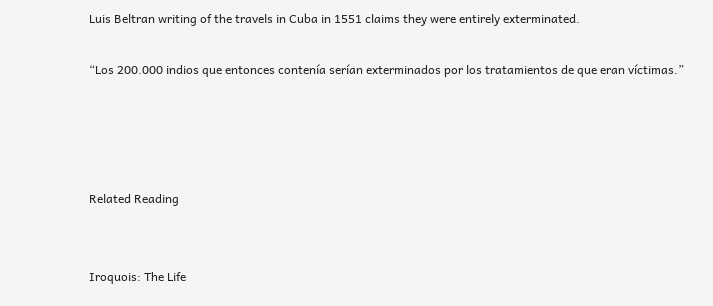Luis Beltran writing of the travels in Cuba in 1551 claims they were entirely exterminated.

“Los 200.000 indios que entonces contenía serían exterminados por los tratamientos de que eran víctimas.”




Related Reading


Iroquois: The Life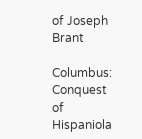of Joseph Brant

Columbus: Conquest of Hispaniola